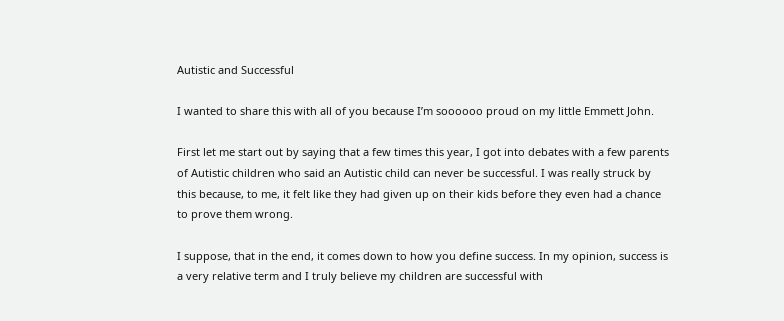Autistic and Successful

I wanted to share this with all of you because I’m soooooo proud on my little Emmett John.

First let me start out by saying that a few times this year, I got into debates with a few parents of Autistic children who said an Autistic child can never be successful. I was really struck by this because, to me, it felt like they had given up on their kids before they even had a chance to prove them wrong.

I suppose, that in the end, it comes down to how you define success. In my opinion, success is a very relative term and I truly believe my children are successful with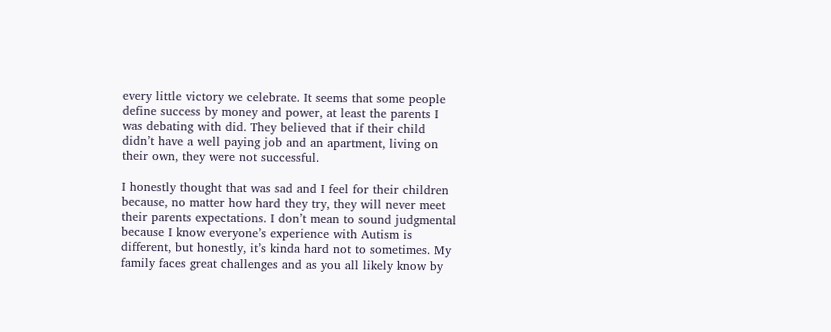every little victory we celebrate. It seems that some people define success by money and power, at least the parents I was debating with did. They believed that if their child didn’t have a well paying job and an apartment, living on their own, they were not successful.

I honestly thought that was sad and I feel for their children because, no matter how hard they try, they will never meet their parents expectations. I don’t mean to sound judgmental because I know everyone’s experience with Autism is different, but honestly, it’s kinda hard not to sometimes. My family faces great challenges and as you all likely know by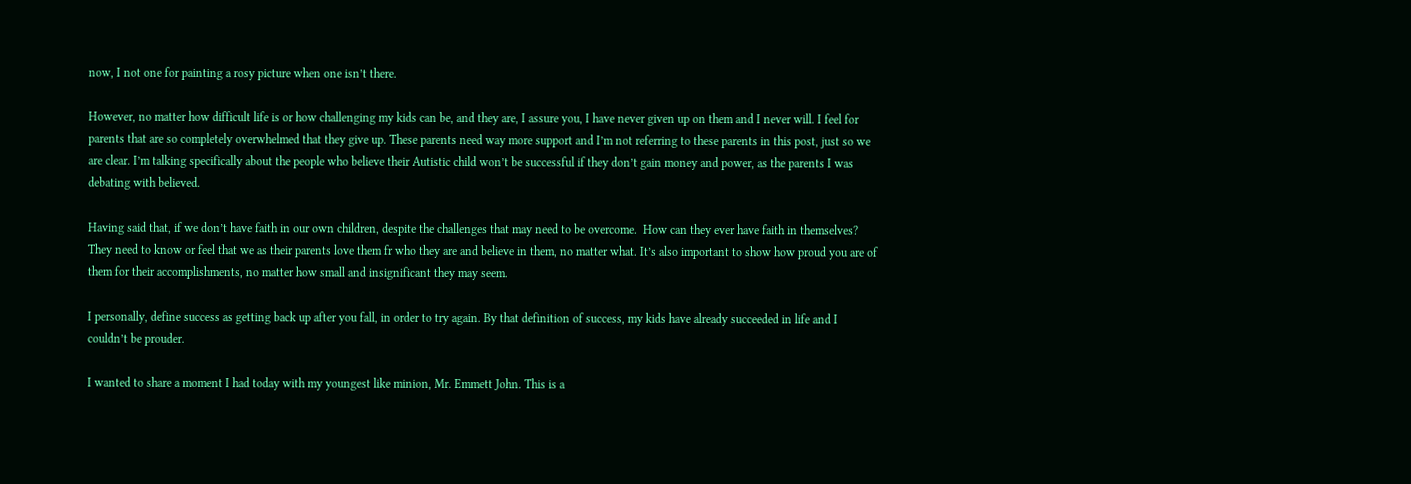now, I not one for painting a rosy picture when one isn’t there.

However, no matter how difficult life is or how challenging my kids can be, and they are, I assure you, I have never given up on them and I never will. I feel for parents that are so completely overwhelmed that they give up. These parents need way more support and I’m not referring to these parents in this post, just so we are clear. I’m talking specifically about the people who believe their Autistic child won’t be successful if they don’t gain money and power, as the parents I was debating with believed.

Having said that, if we don’t have faith in our own children, despite the challenges that may need to be overcome.  How can they ever have faith in themselves? They need to know or feel that we as their parents love them fr who they are and believe in them, no matter what. It’s also important to show how proud you are of them for their accomplishments, no matter how small and insignificant they may seem.

I personally, define success as getting back up after you fall, in order to try again. By that definition of success, my kids have already succeeded in life and I couldn’t be prouder.

I wanted to share a moment I had today with my youngest like minion, Mr. Emmett John. This is a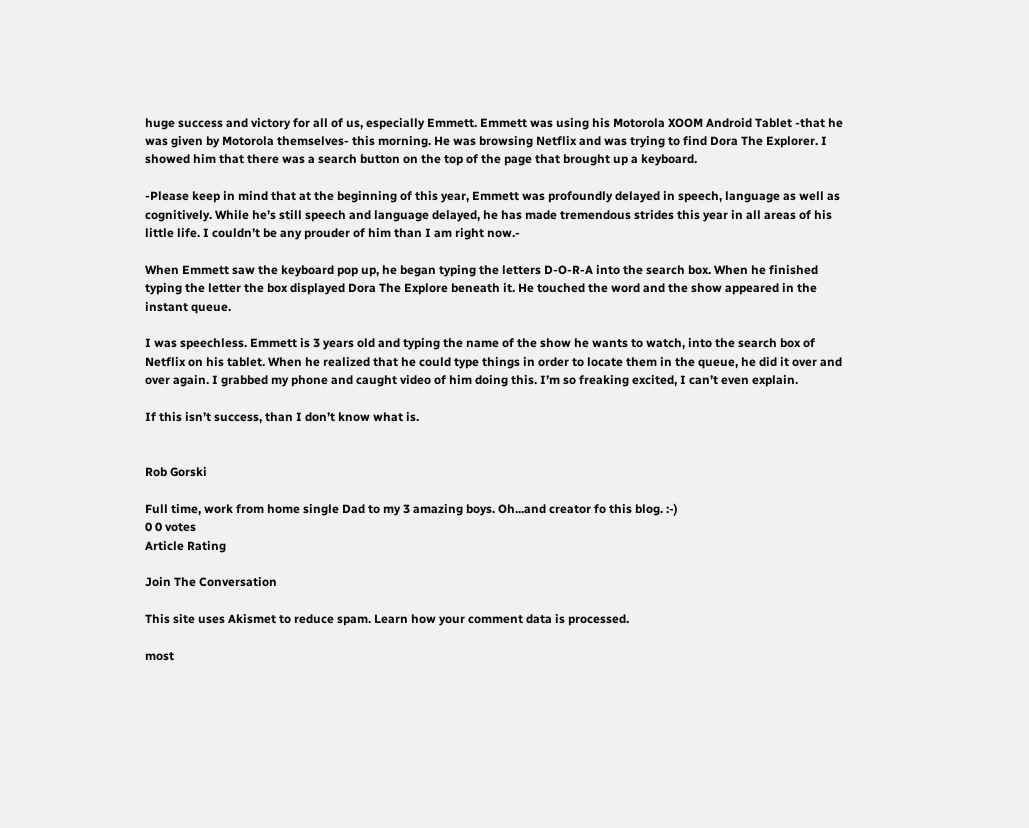huge success and victory for all of us, especially Emmett. Emmett was using his Motorola XOOM Android Tablet -that he was given by Motorola themselves- this morning. He was browsing Netflix and was trying to find Dora The Explorer. I showed him that there was a search button on the top of the page that brought up a keyboard.

-Please keep in mind that at the beginning of this year, Emmett was profoundly delayed in speech, language as well as cognitively. While he’s still speech and language delayed, he has made tremendous strides this year in all areas of his little life. I couldn’t be any prouder of him than I am right now.-

When Emmett saw the keyboard pop up, he began typing the letters D-O-R-A into the search box. When he finished typing the letter the box displayed Dora The Explore beneath it. He touched the word and the show appeared in the  instant queue.

I was speechless. Emmett is 3 years old and typing the name of the show he wants to watch, into the search box of Netflix on his tablet. When he realized that he could type things in order to locate them in the queue, he did it over and over again. I grabbed my phone and caught video of him doing this. I’m so freaking excited, I can’t even explain.

If this isn’t success, than I don’t know what is.


Rob Gorski

Full time, work from home single Dad to my 3 amazing boys. Oh...and creator fo this blog. :-)
0 0 votes
Article Rating

Join The Conversation

This site uses Akismet to reduce spam. Learn how your comment data is processed.

most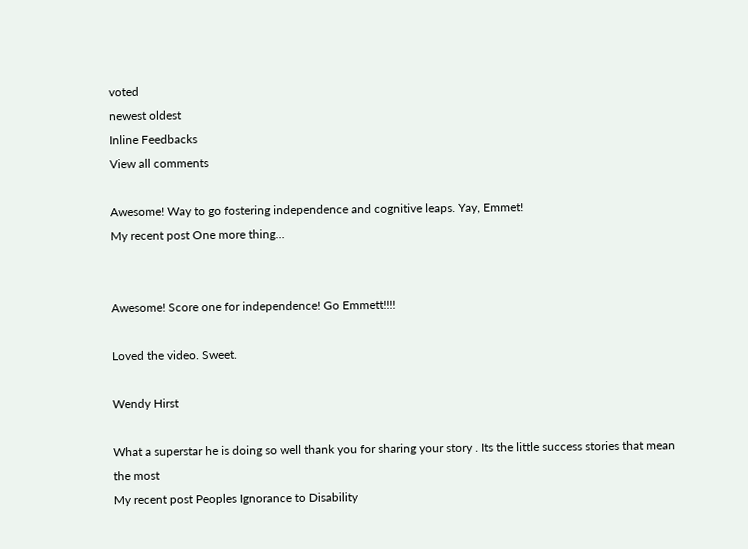voted
newest oldest
Inline Feedbacks
View all comments

Awesome! Way to go fostering independence and cognitive leaps. Yay, Emmet!
My recent post One more thing…


Awesome! Score one for independence! Go Emmett!!!!

Loved the video. Sweet.

Wendy Hirst

What a superstar he is doing so well thank you for sharing your story . Its the little success stories that mean the most
My recent post Peoples Ignorance to Disability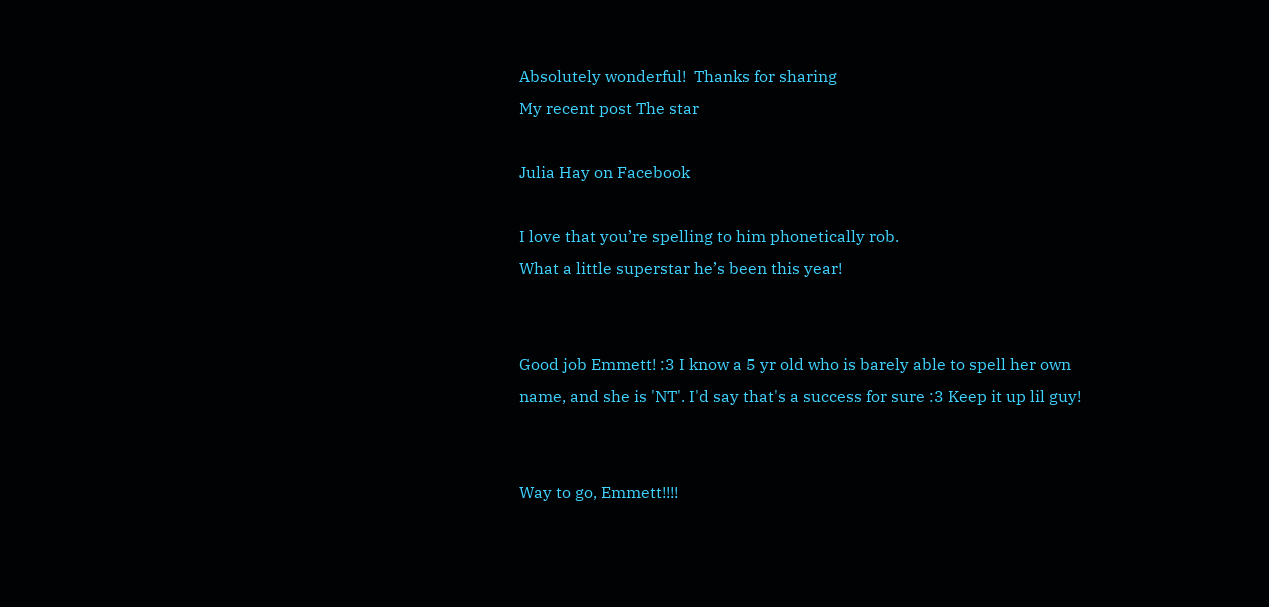Absolutely wonderful!  Thanks for sharing
My recent post The star

Julia Hay on Facebook

I love that you’re spelling to him phonetically rob.
What a little superstar he’s been this year!


Good job Emmett! :3 I know a 5 yr old who is barely able to spell her own name, and she is 'NT'. I'd say that's a success for sure :3 Keep it up lil guy!


Way to go, Emmett!!!!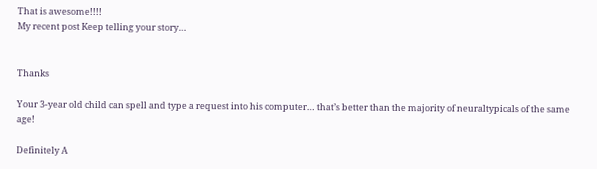That is awesome!!!!
My recent post Keep telling your story…


Thanks

Your 3-year old child can spell and type a request into his computer… that’s better than the majority of neuraltypicals of the same age!

Definitely A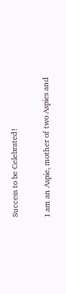Success to be Celebrated!

I am an Aspie, mother of two Aspies and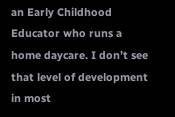an Early Childhood Educator who runs a home daycare. I don’t see that level of development in most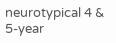neurotypical 4 & 5-year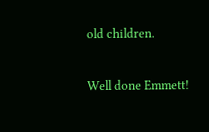old children.

Well done Emmett!